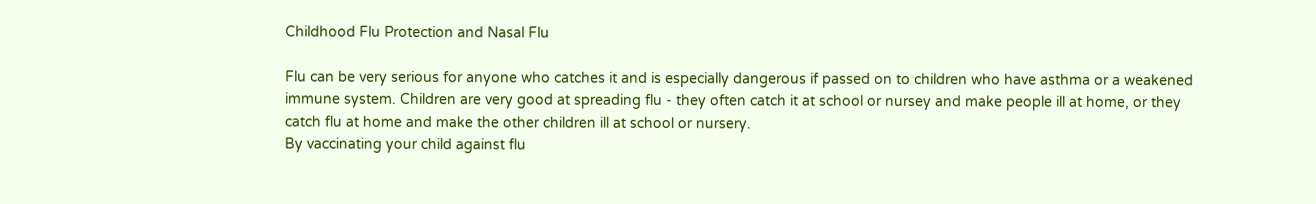Childhood Flu Protection and Nasal Flu

Flu can be very serious for anyone who catches it and is especially dangerous if passed on to children who have asthma or a weakened immune system. Children are very good at spreading flu - they often catch it at school or nursey and make people ill at home, or they catch flu at home and make the other children ill at school or nursery.
By vaccinating your child against flu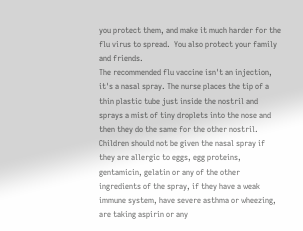you protect them, and make it much harder for the flu virus to spread.  You also protect your family and friends.
The recommended flu vaccine isn't an injection, it's a nasal spray. The nurse places the tip of a thin plastic tube just inside the nostril and sprays a mist of tiny droplets into the nose and then they do the same for the other nostril.
Children should not be given the nasal spray if they are allergic to eggs, egg proteins, gentamicin, gelatin or any of the other ingredients of the spray, if they have a weak immune system, have severe asthma or wheezing, are taking aspirin or any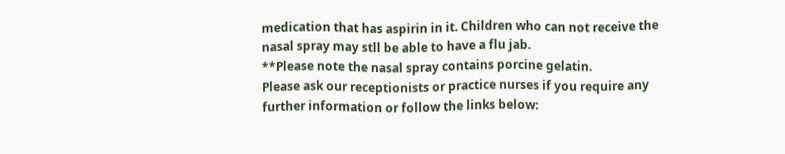medication that has aspirin in it. Children who can not receive the nasal spray may stll be able to have a flu jab.
**Please note the nasal spray contains porcine gelatin.
Please ask our receptionists or practice nurses if you require any further information or follow the links below: